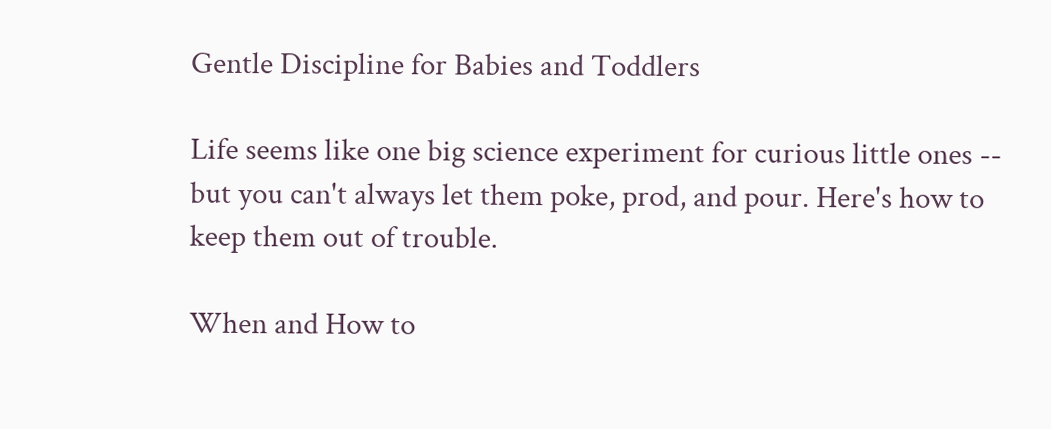Gentle Discipline for Babies and Toddlers

Life seems like one big science experiment for curious little ones -- but you can't always let them poke, prod, and pour. Here's how to keep them out of trouble.

When and How to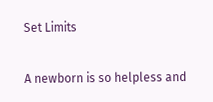Set Limits

A newborn is so helpless and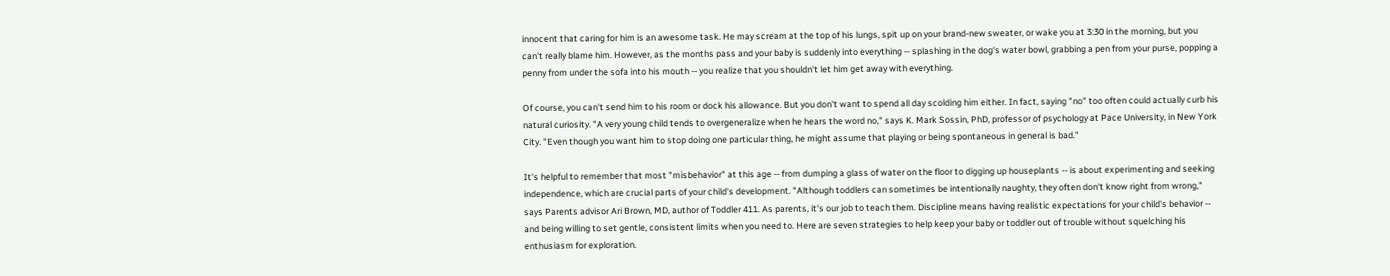innocent that caring for him is an awesome task. He may scream at the top of his lungs, spit up on your brand-new sweater, or wake you at 3:30 in the morning, but you can't really blame him. However, as the months pass and your baby is suddenly into everything -- splashing in the dog's water bowl, grabbing a pen from your purse, popping a penny from under the sofa into his mouth -- you realize that you shouldn't let him get away with everything.

Of course, you can't send him to his room or dock his allowance. But you don't want to spend all day scolding him either. In fact, saying "no" too often could actually curb his natural curiosity. "A very young child tends to overgeneralize when he hears the word no," says K. Mark Sossin, PhD, professor of psychology at Pace University, in New York City. "Even though you want him to stop doing one particular thing, he might assume that playing or being spontaneous in general is bad."

It's helpful to remember that most "misbehavior" at this age -- from dumping a glass of water on the floor to digging up houseplants -- is about experimenting and seeking independence, which are crucial parts of your child's development. "Although toddlers can sometimes be intentionally naughty, they often don't know right from wrong," says Parents advisor Ari Brown, MD, author of Toddler 411. As parents, it's our job to teach them. Discipline means having realistic expectations for your child's behavior -- and being willing to set gentle, consistent limits when you need to. Here are seven strategies to help keep your baby or toddler out of trouble without squelching his enthusiasm for exploration.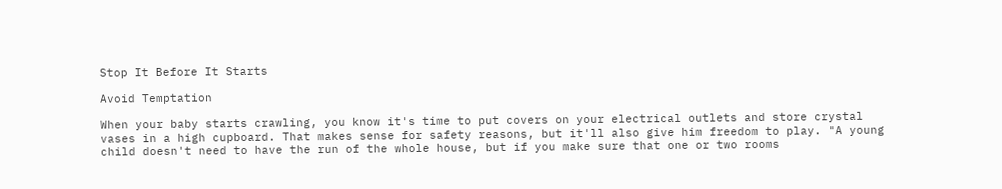Stop It Before It Starts

Avoid Temptation

When your baby starts crawling, you know it's time to put covers on your electrical outlets and store crystal vases in a high cupboard. That makes sense for safety reasons, but it'll also give him freedom to play. "A young child doesn't need to have the run of the whole house, but if you make sure that one or two rooms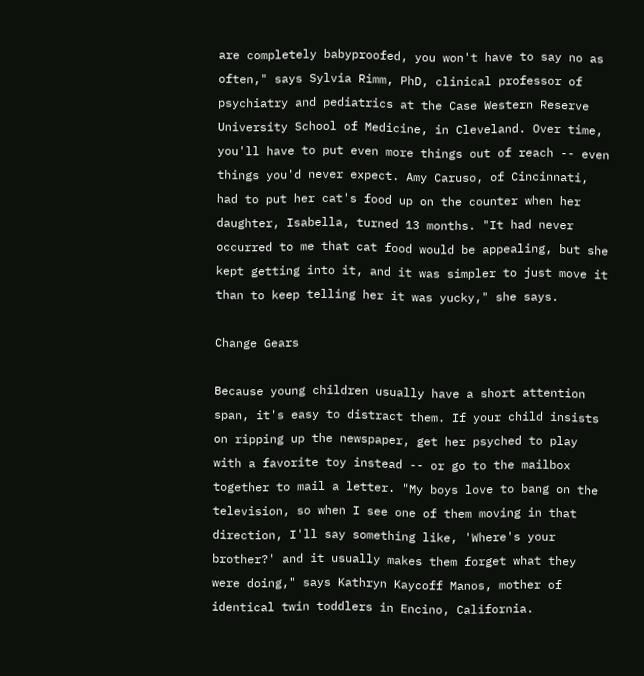are completely babyproofed, you won't have to say no as often," says Sylvia Rimm, PhD, clinical professor of psychiatry and pediatrics at the Case Western Reserve University School of Medicine, in Cleveland. Over time, you'll have to put even more things out of reach -- even things you'd never expect. Amy Caruso, of Cincinnati, had to put her cat's food up on the counter when her daughter, Isabella, turned 13 months. "It had never occurred to me that cat food would be appealing, but she kept getting into it, and it was simpler to just move it than to keep telling her it was yucky," she says.

Change Gears

Because young children usually have a short attention span, it's easy to distract them. If your child insists on ripping up the newspaper, get her psyched to play with a favorite toy instead -- or go to the mailbox together to mail a letter. "My boys love to bang on the television, so when I see one of them moving in that direction, I'll say something like, 'Where's your brother?' and it usually makes them forget what they were doing," says Kathryn Kaycoff Manos, mother of identical twin toddlers in Encino, California.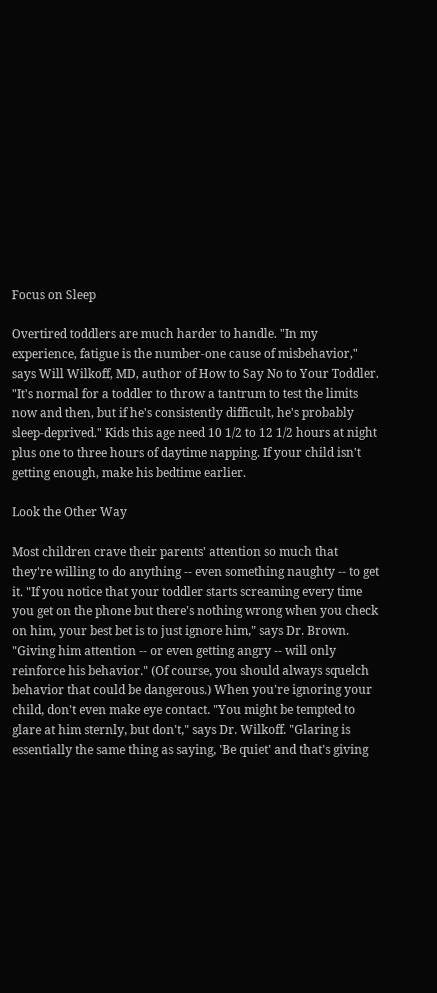Focus on Sleep

Overtired toddlers are much harder to handle. "In my experience, fatigue is the number-one cause of misbehavior," says Will Wilkoff, MD, author of How to Say No to Your Toddler. "It's normal for a toddler to throw a tantrum to test the limits now and then, but if he's consistently difficult, he's probably sleep-deprived." Kids this age need 10 1/2 to 12 1/2 hours at night plus one to three hours of daytime napping. If your child isn't getting enough, make his bedtime earlier.

Look the Other Way

Most children crave their parents' attention so much that they're willing to do anything -- even something naughty -- to get it. "If you notice that your toddler starts screaming every time you get on the phone but there's nothing wrong when you check on him, your best bet is to just ignore him," says Dr. Brown. "Giving him attention -- or even getting angry -- will only reinforce his behavior." (Of course, you should always squelch behavior that could be dangerous.) When you're ignoring your child, don't even make eye contact. "You might be tempted to glare at him sternly, but don't," says Dr. Wilkoff. "Glaring is essentially the same thing as saying, 'Be quiet' and that's giving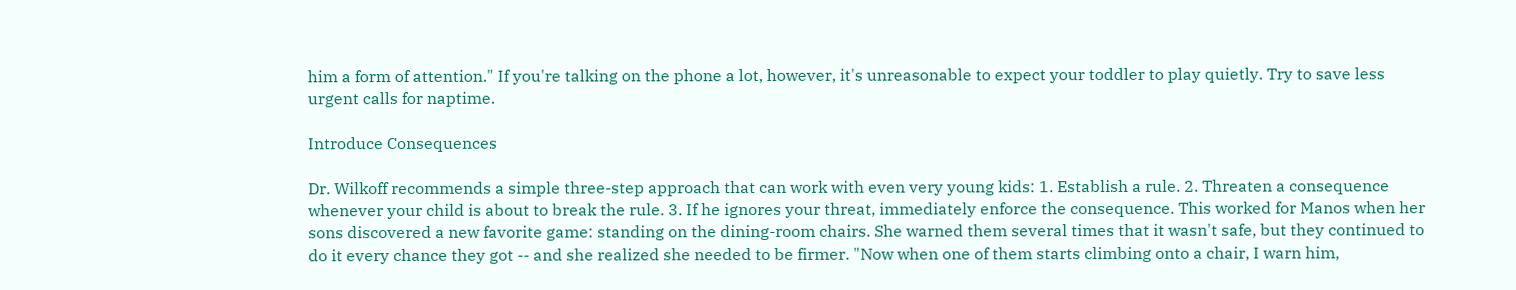him a form of attention." If you're talking on the phone a lot, however, it's unreasonable to expect your toddler to play quietly. Try to save less urgent calls for naptime.

Introduce Consequences

Dr. Wilkoff recommends a simple three-step approach that can work with even very young kids: 1. Establish a rule. 2. Threaten a consequence whenever your child is about to break the rule. 3. If he ignores your threat, immediately enforce the consequence. This worked for Manos when her sons discovered a new favorite game: standing on the dining-room chairs. She warned them several times that it wasn't safe, but they continued to do it every chance they got -- and she realized she needed to be firmer. "Now when one of them starts climbing onto a chair, I warn him,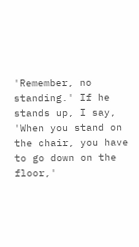'Remember, no standing.' If he stands up, I say, 'When you stand on the chair, you have to go down on the floor,'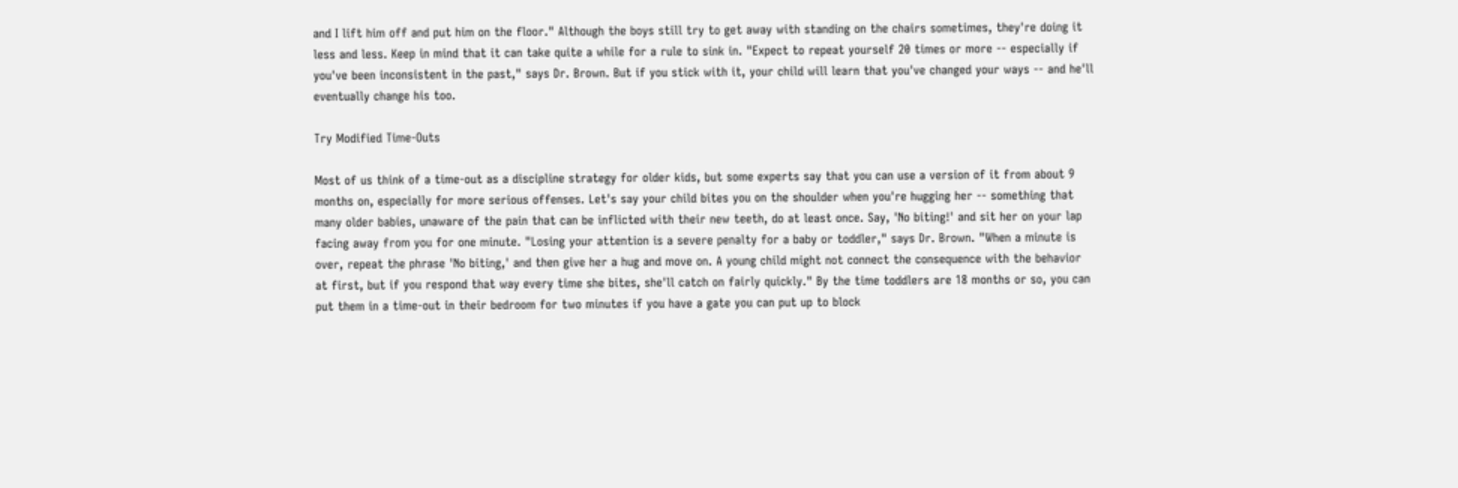and I lift him off and put him on the floor." Although the boys still try to get away with standing on the chairs sometimes, they're doing it less and less. Keep in mind that it can take quite a while for a rule to sink in. "Expect to repeat yourself 20 times or more -- especially if you've been inconsistent in the past," says Dr. Brown. But if you stick with it, your child will learn that you've changed your ways -- and he'll eventually change his too.

Try Modified Time-Outs

Most of us think of a time-out as a discipline strategy for older kids, but some experts say that you can use a version of it from about 9 months on, especially for more serious offenses. Let's say your child bites you on the shoulder when you're hugging her -- something that many older babies, unaware of the pain that can be inflicted with their new teeth, do at least once. Say, 'No biting!' and sit her on your lap facing away from you for one minute. "Losing your attention is a severe penalty for a baby or toddler," says Dr. Brown. "When a minute is over, repeat the phrase 'No biting,' and then give her a hug and move on. A young child might not connect the consequence with the behavior at first, but if you respond that way every time she bites, she'll catch on fairly quickly." By the time toddlers are 18 months or so, you can put them in a time-out in their bedroom for two minutes if you have a gate you can put up to block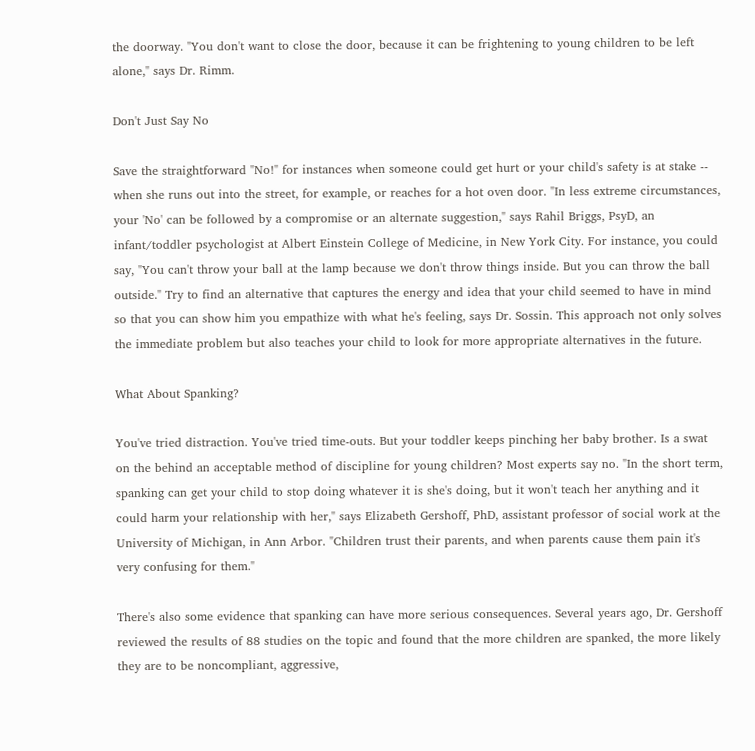the doorway. "You don't want to close the door, because it can be frightening to young children to be left alone," says Dr. Rimm.

Don't Just Say No

Save the straightforward "No!" for instances when someone could get hurt or your child's safety is at stake -- when she runs out into the street, for example, or reaches for a hot oven door. "In less extreme circumstances, your 'No' can be followed by a compromise or an alternate suggestion," says Rahil Briggs, PsyD, an infant/toddler psychologist at Albert Einstein College of Medicine, in New York City. For instance, you could say, "You can't throw your ball at the lamp because we don't throw things inside. But you can throw the ball outside." Try to find an alternative that captures the energy and idea that your child seemed to have in mind so that you can show him you empathize with what he's feeling, says Dr. Sossin. This approach not only solves the immediate problem but also teaches your child to look for more appropriate alternatives in the future.

What About Spanking?

You've tried distraction. You've tried time-outs. But your toddler keeps pinching her baby brother. Is a swat on the behind an acceptable method of discipline for young children? Most experts say no. "In the short term, spanking can get your child to stop doing whatever it is she's doing, but it won't teach her anything and it could harm your relationship with her," says Elizabeth Gershoff, PhD, assistant professor of social work at the University of Michigan, in Ann Arbor. "Children trust their parents, and when parents cause them pain it's very confusing for them."

There's also some evidence that spanking can have more serious consequences. Several years ago, Dr. Gershoff reviewed the results of 88 studies on the topic and found that the more children are spanked, the more likely they are to be noncompliant, aggressive,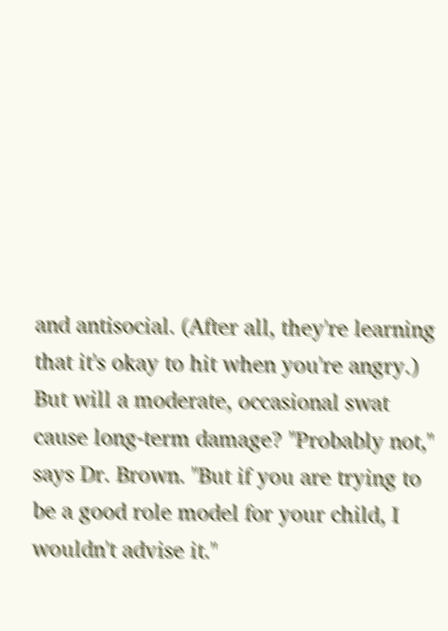and antisocial. (After all, they're learning that it's okay to hit when you're angry.) But will a moderate, occasional swat cause long-term damage? "Probably not," says Dr. Brown. "But if you are trying to be a good role model for your child, I wouldn't advise it."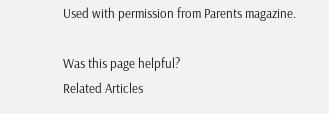Used with permission from Parents magazine.

Was this page helpful?
Related Articles